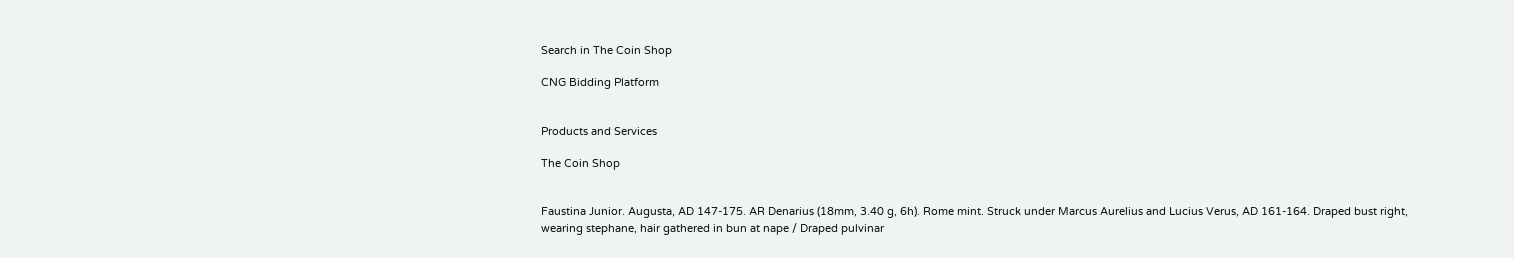Search in The Coin Shop

CNG Bidding Platform


Products and Services

The Coin Shop


Faustina Junior. Augusta, AD 147-175. AR Denarius (18mm, 3.40 g, 6h). Rome mint. Struck under Marcus Aurelius and Lucius Verus, AD 161-164. Draped bust right, wearing stephane, hair gathered in bun at nape / Draped pulvinar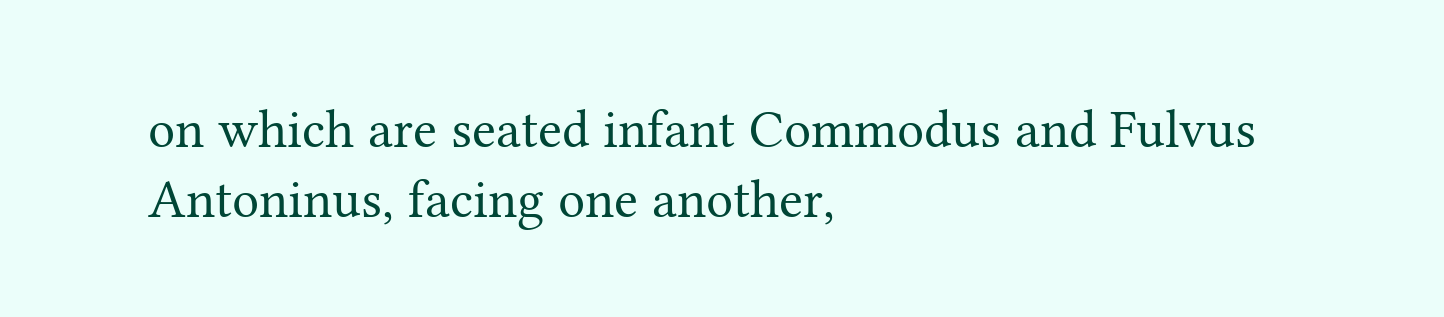on which are seated infant Commodus and Fulvus Antoninus, facing one another,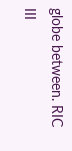globe between. RIC III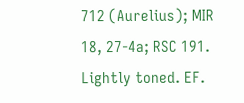712 (Aurelius); MIR 18, 27-4a; RSC 191. Lightly toned. EF.